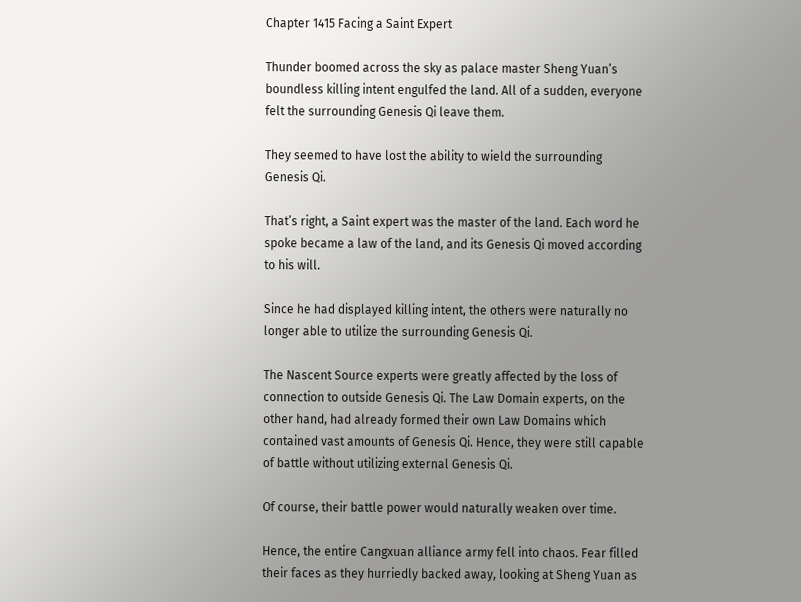Chapter 1415 Facing a Saint Expert

Thunder boomed across the sky as palace master Sheng Yuan’s boundless killing intent engulfed the land. All of a sudden, everyone felt the surrounding Genesis Qi leave them.

They seemed to have lost the ability to wield the surrounding Genesis Qi.

That’s right, a Saint expert was the master of the land. Each word he spoke became a law of the land, and its Genesis Qi moved according to his will.

Since he had displayed killing intent, the others were naturally no longer able to utilize the surrounding Genesis Qi.

The Nascent Source experts were greatly affected by the loss of connection to outside Genesis Qi. The Law Domain experts, on the other hand, had already formed their own Law Domains which contained vast amounts of Genesis Qi. Hence, they were still capable of battle without utilizing external Genesis Qi.

Of course, their battle power would naturally weaken over time.

Hence, the entire Cangxuan alliance army fell into chaos. Fear filled their faces as they hurriedly backed away, looking at Sheng Yuan as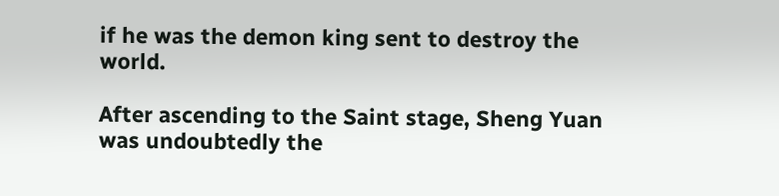if he was the demon king sent to destroy the world.

After ascending to the Saint stage, Sheng Yuan was undoubtedly the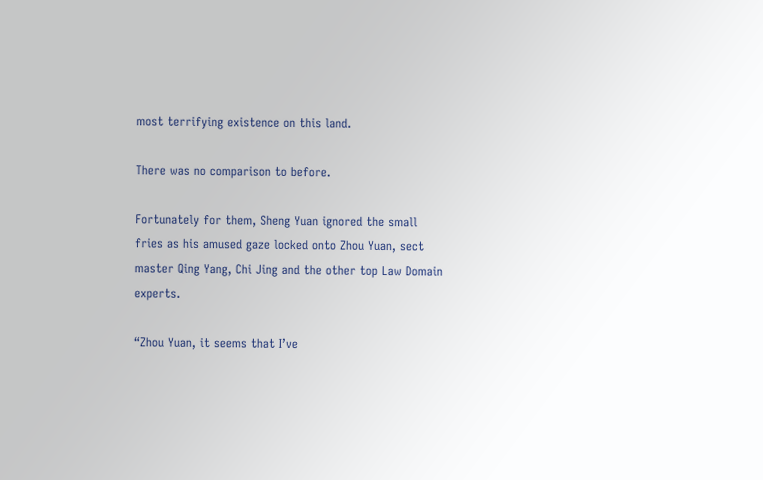most terrifying existence on this land.

There was no comparison to before.

Fortunately for them, Sheng Yuan ignored the small fries as his amused gaze locked onto Zhou Yuan, sect master Qing Yang, Chi Jing and the other top Law Domain experts.

“Zhou Yuan, it seems that I’ve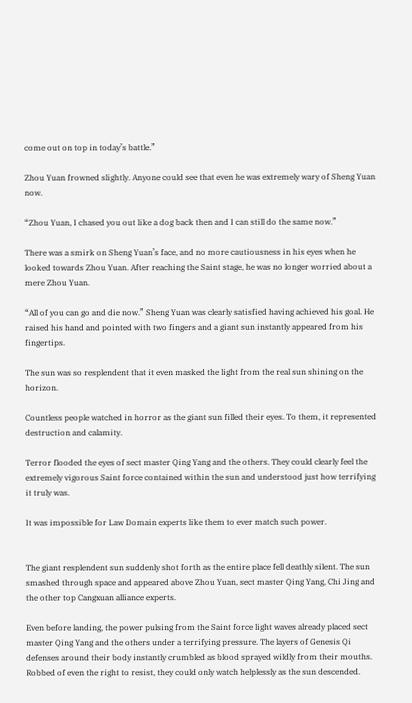come out on top in today’s battle.”

Zhou Yuan frowned slightly. Anyone could see that even he was extremely wary of Sheng Yuan now.

“Zhou Yuan, I chased you out like a dog back then and I can still do the same now.”

There was a smirk on Sheng Yuan’s face, and no more cautiousness in his eyes when he looked towards Zhou Yuan. After reaching the Saint stage, he was no longer worried about a mere Zhou Yuan.

“All of you can go and die now.” Sheng Yuan was clearly satisfied having achieved his goal. He raised his hand and pointed with two fingers and a giant sun instantly appeared from his fingertips.

The sun was so resplendent that it even masked the light from the real sun shining on the horizon.

Countless people watched in horror as the giant sun filled their eyes. To them, it represented destruction and calamity.

Terror flooded the eyes of sect master Qing Yang and the others. They could clearly feel the extremely vigorous Saint force contained within the sun and understood just how terrifying it truly was.

It was impossible for Law Domain experts like them to ever match such power.


The giant resplendent sun suddenly shot forth as the entire place fell deathly silent. The sun smashed through space and appeared above Zhou Yuan, sect master Qing Yang, Chi Jing and the other top Cangxuan alliance experts.

Even before landing, the power pulsing from the Saint force light waves already placed sect master Qing Yang and the others under a terrifying pressure. The layers of Genesis Qi defenses around their body instantly crumbled as blood sprayed wildly from their mouths. Robbed of even the right to resist, they could only watch helplessly as the sun descended.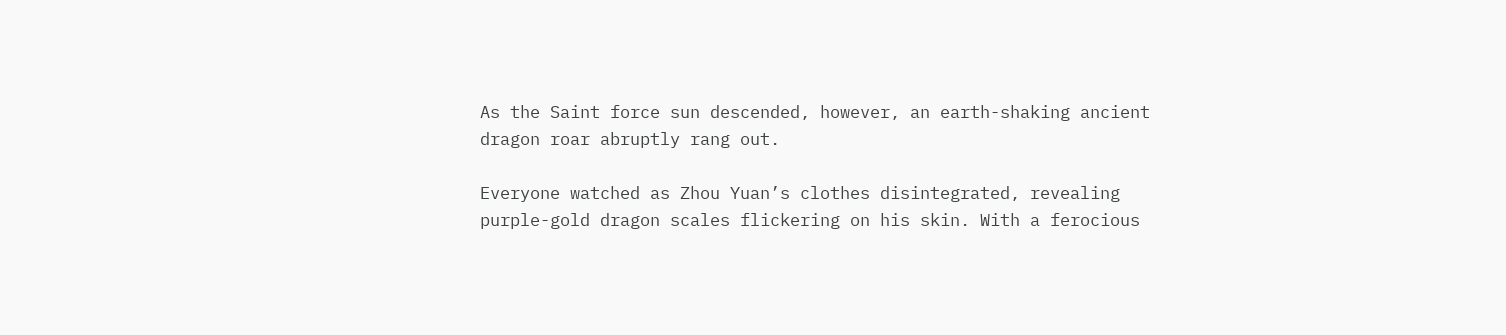As the Saint force sun descended, however, an earth-shaking ancient dragon roar abruptly rang out.

Everyone watched as Zhou Yuan’s clothes disintegrated, revealing purple-gold dragon scales flickering on his skin. With a ferocious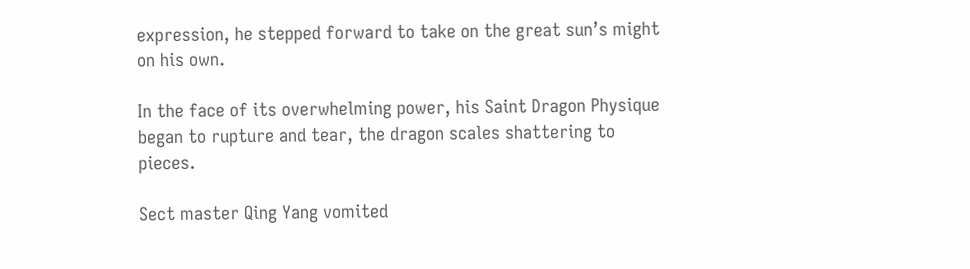expression, he stepped forward to take on the great sun’s might on his own.

In the face of its overwhelming power, his Saint Dragon Physique began to rupture and tear, the dragon scales shattering to pieces.

Sect master Qing Yang vomited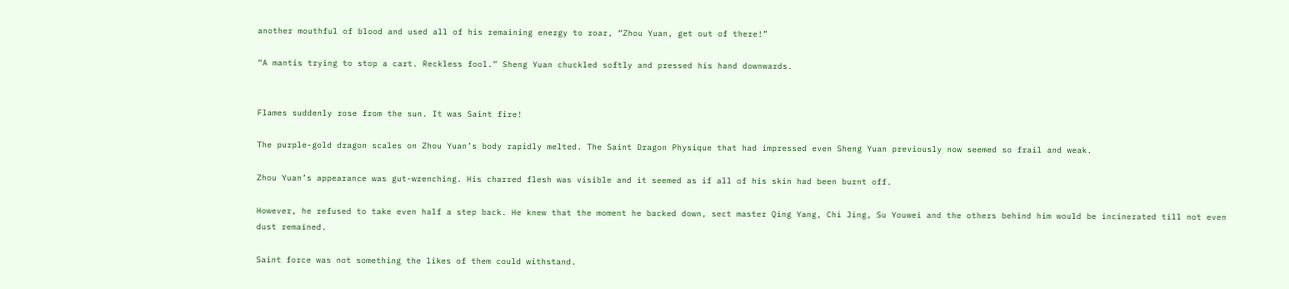another mouthful of blood and used all of his remaining energy to roar, “Zhou Yuan, get out of there!”

“A mantis trying to stop a cart. Reckless fool.” Sheng Yuan chuckled softly and pressed his hand downwards.


Flames suddenly rose from the sun. It was Saint fire!

The purple-gold dragon scales on Zhou Yuan’s body rapidly melted. The Saint Dragon Physique that had impressed even Sheng Yuan previously now seemed so frail and weak.

Zhou Yuan’s appearance was gut-wrenching. His charred flesh was visible and it seemed as if all of his skin had been burnt off.

However, he refused to take even half a step back. He knew that the moment he backed down, sect master Qing Yang, Chi Jing, Su Youwei and the others behind him would be incinerated till not even dust remained.

Saint force was not something the likes of them could withstand.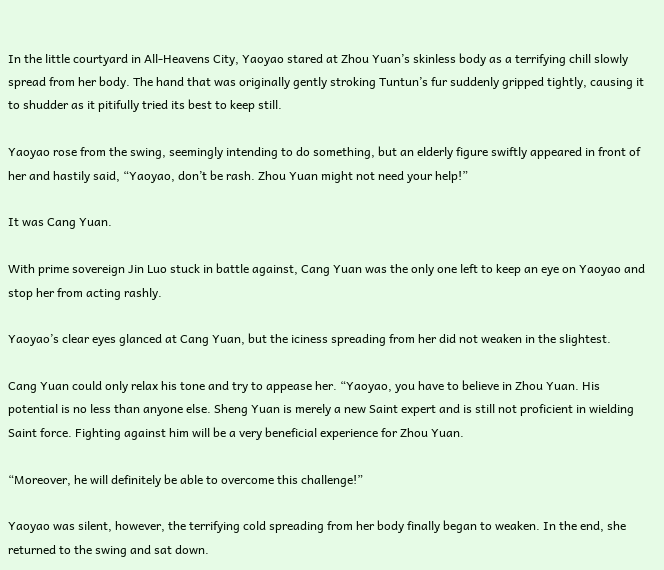In the little courtyard in All-Heavens City, Yaoyao stared at Zhou Yuan’s skinless body as a terrifying chill slowly spread from her body. The hand that was originally gently stroking Tuntun’s fur suddenly gripped tightly, causing it to shudder as it pitifully tried its best to keep still.

Yaoyao rose from the swing, seemingly intending to do something, but an elderly figure swiftly appeared in front of her and hastily said, “Yaoyao, don’t be rash. Zhou Yuan might not need your help!”

It was Cang Yuan.

With prime sovereign Jin Luo stuck in battle against, Cang Yuan was the only one left to keep an eye on Yaoyao and stop her from acting rashly.

Yaoyao’s clear eyes glanced at Cang Yuan, but the iciness spreading from her did not weaken in the slightest.

Cang Yuan could only relax his tone and try to appease her. “Yaoyao, you have to believe in Zhou Yuan. His potential is no less than anyone else. Sheng Yuan is merely a new Saint expert and is still not proficient in wielding Saint force. Fighting against him will be a very beneficial experience for Zhou Yuan.

“Moreover, he will definitely be able to overcome this challenge!”

Yaoyao was silent, however, the terrifying cold spreading from her body finally began to weaken. In the end, she returned to the swing and sat down.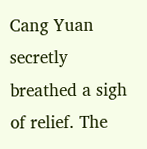Cang Yuan secretly breathed a sigh of relief. The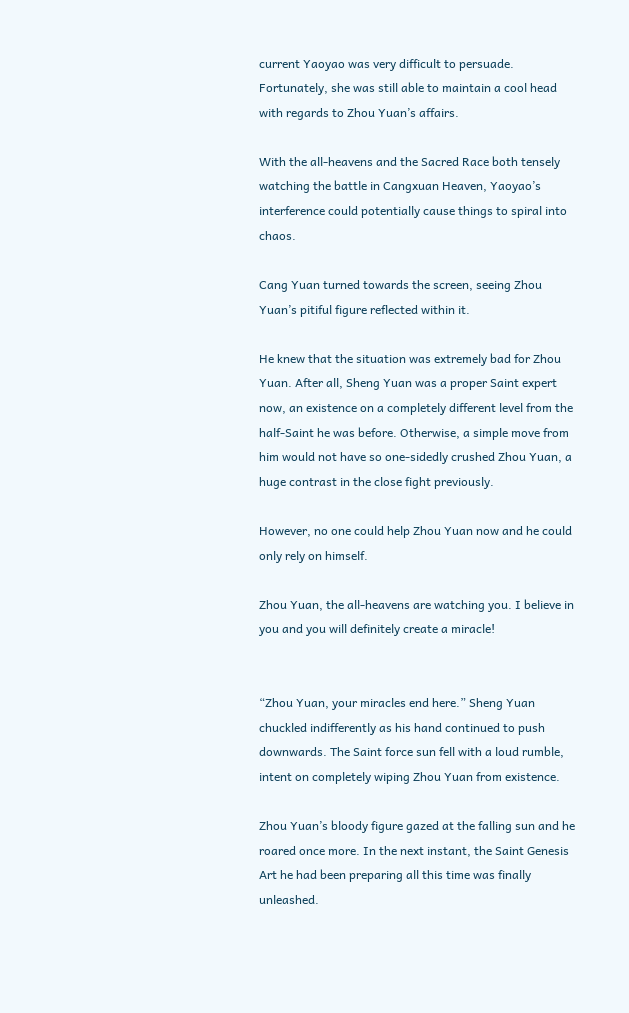current Yaoyao was very difficult to persuade. Fortunately, she was still able to maintain a cool head with regards to Zhou Yuan’s affairs.

With the all-heavens and the Sacred Race both tensely watching the battle in Cangxuan Heaven, Yaoyao’s interference could potentially cause things to spiral into chaos.

Cang Yuan turned towards the screen, seeing Zhou Yuan’s pitiful figure reflected within it.

He knew that the situation was extremely bad for Zhou Yuan. After all, Sheng Yuan was a proper Saint expert now, an existence on a completely different level from the half-Saint he was before. Otherwise, a simple move from him would not have so one-sidedly crushed Zhou Yuan, a huge contrast in the close fight previously.

However, no one could help Zhou Yuan now and he could only rely on himself.

Zhou Yuan, the all-heavens are watching you. I believe in you and you will definitely create a miracle!


“Zhou Yuan, your miracles end here.” Sheng Yuan chuckled indifferently as his hand continued to push downwards. The Saint force sun fell with a loud rumble, intent on completely wiping Zhou Yuan from existence.

Zhou Yuan’s bloody figure gazed at the falling sun and he roared once more. In the next instant, the Saint Genesis Art he had been preparing all this time was finally unleashed.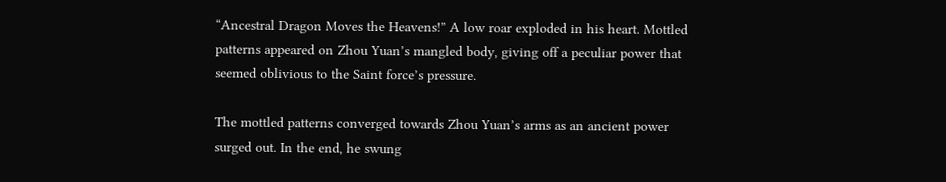“Ancestral Dragon Moves the Heavens!” A low roar exploded in his heart. Mottled patterns appeared on Zhou Yuan’s mangled body, giving off a peculiar power that seemed oblivious to the Saint force’s pressure.

The mottled patterns converged towards Zhou Yuan’s arms as an ancient power surged out. In the end, he swung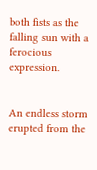both fists as the falling sun with a ferocious expression.


An endless storm erupted from the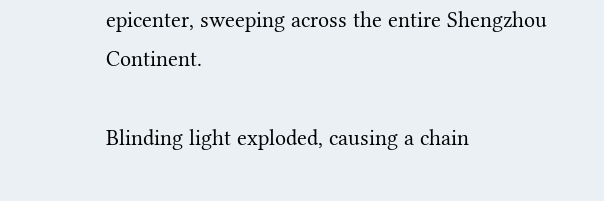epicenter, sweeping across the entire Shengzhou Continent.

Blinding light exploded, causing a chain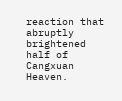reaction that abruptly brightened half of Cangxuan Heaven.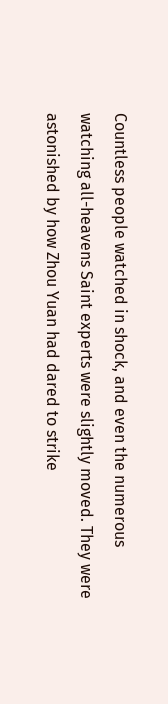Countless people watched in shock, and even the numerous watching all-heavens Saint experts were slightly moved. They were astonished by how Zhou Yuan had dared to strike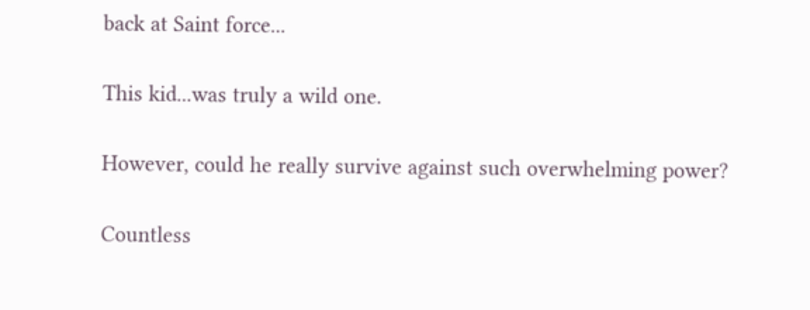back at Saint force...

This kid...was truly a wild one.

However, could he really survive against such overwhelming power?

Countless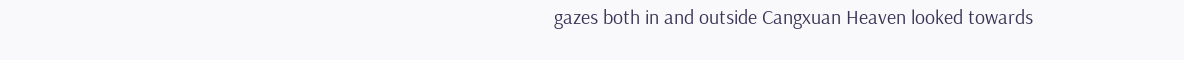gazes both in and outside Cangxuan Heaven looked towards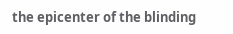the epicenter of the blinding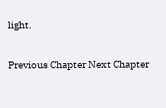light.

Previous Chapter Next Chapter